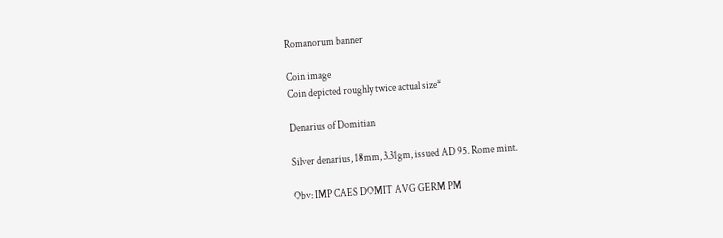Romanorum banner

Coin image
Coin depicted roughly twice actual size*

Denarius of Domitian

Silver denarius, 18mm, 3.31gm, issued AD 95. Rome mint.

Obv: IMP CAES DOMIT AVG GERM PM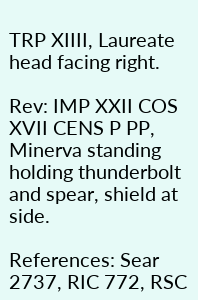TRP XIIII, Laureate head facing right.

Rev: IMP XXII COS XVII CENS P PP, Minerva standing holding thunderbolt and spear, shield at side.

References: Sear 2737, RIC 772, RSC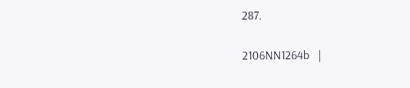287.

2106NN1264b   |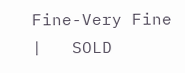Fine-Very Fine   |   SOLD